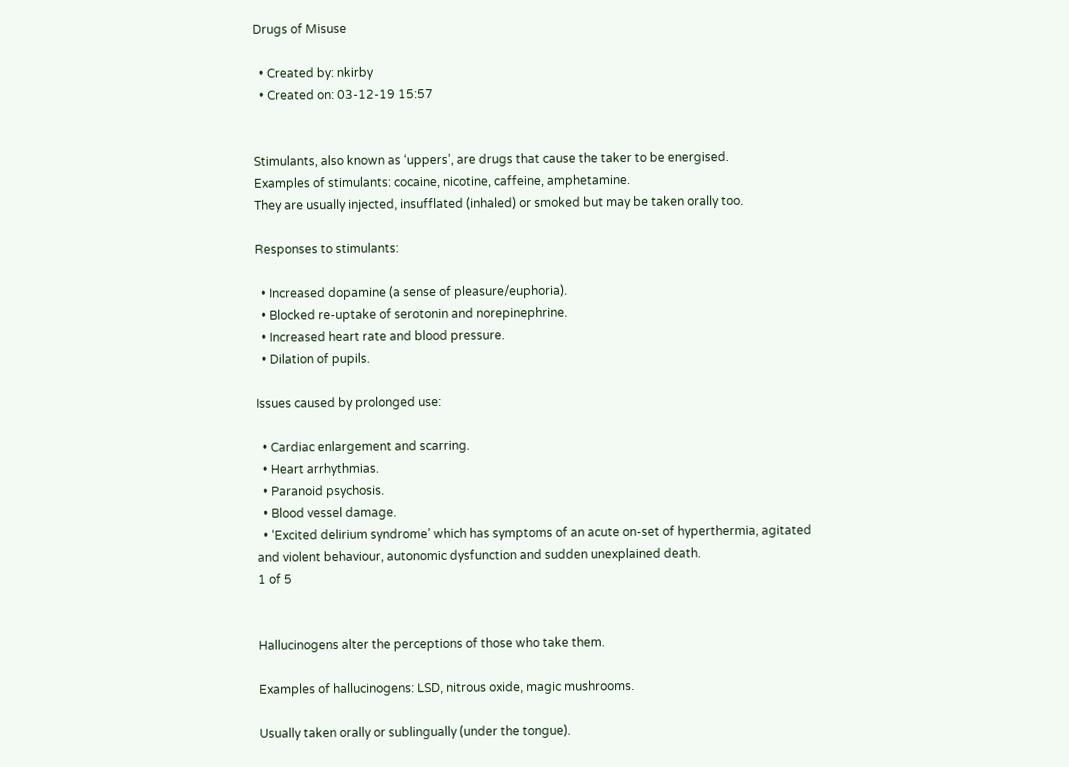Drugs of Misuse

  • Created by: nkirby
  • Created on: 03-12-19 15:57


Stimulants, also known as ‘uppers’, are drugs that cause the taker to be energised.
Examples of stimulants: cocaine, nicotine, caffeine, amphetamine.
They are usually injected, insufflated (inhaled) or smoked but may be taken orally too.

Responses to stimulants:

  • Increased dopamine (a sense of pleasure/euphoria).
  • Blocked re-uptake of serotonin and norepinephrine.
  • Increased heart rate and blood pressure.
  • Dilation of pupils.

Issues caused by prolonged use:

  • Cardiac enlargement and scarring.
  • Heart arrhythmias.
  • Paranoid psychosis.
  • Blood vessel damage.
  • ‘Excited delirium syndrome’ which has symptoms of an acute on-set of hyperthermia, agitated and violent behaviour, autonomic dysfunction and sudden unexplained death.
1 of 5


Hallucinogens alter the perceptions of those who take them.

Examples of hallucinogens: LSD, nitrous oxide, magic mushrooms.

Usually taken orally or sublingually (under the tongue).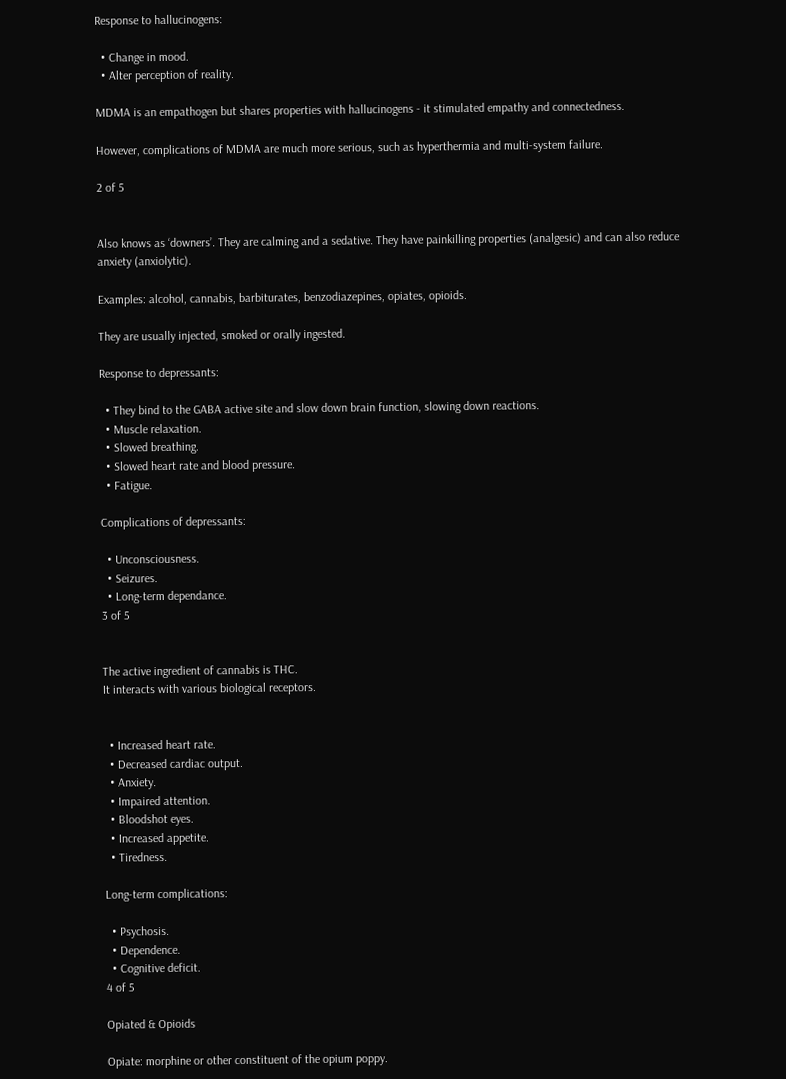Response to hallucinogens:

  • Change in mood.
  • Alter perception of reality.

MDMA is an empathogen but shares properties with hallucinogens - it stimulated empathy and connectedness.

However, complications of MDMA are much more serious, such as hyperthermia and multi-system failure.

2 of 5


Also knows as ‘downers’. They are calming and a sedative. They have painkilling properties (analgesic) and can also reduce anxiety (anxiolytic).

Examples: alcohol, cannabis, barbiturates, benzodiazepines, opiates, opioids.

They are usually injected, smoked or orally ingested.

Response to depressants:

  • They bind to the GABA active site and slow down brain function, slowing down reactions.
  • Muscle relaxation.
  • Slowed breathing.
  • Slowed heart rate and blood pressure.
  • Fatigue.

Complications of depressants:

  • Unconsciousness.
  • Seizures.
  • Long-term dependance.
3 of 5


The active ingredient of cannabis is THC.
It interacts with various biological receptors.


  • Increased heart rate.
  • Decreased cardiac output.
  • Anxiety.
  • Impaired attention.
  • Bloodshot eyes.
  • Increased appetite.
  • Tiredness.

Long-term complications:

  • Psychosis.
  • Dependence.
  • Cognitive deficit.
4 of 5

Opiated & Opioids

Opiate: morphine or other constituent of the opium poppy.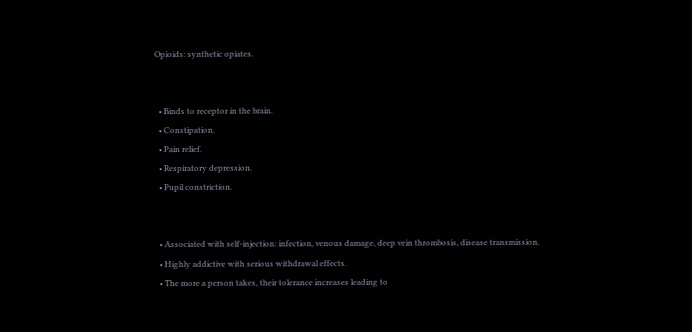Opioids: synthetic opiates.


  • Binds to receptor in the brain.
  • Constipation.
  • Pain relief.
  • Respiratory depression.
  • Pupil constriction.


  • Associated with self-injection: infection, venous damage, deep vein thrombosis, disease transmission.
  • Highly addictive with serious withdrawal effects.
  • The more a person takes, their tolerance increases leading to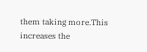them taking more.This increases the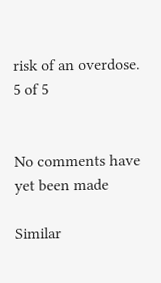risk of an overdose.
5 of 5


No comments have yet been made

Similar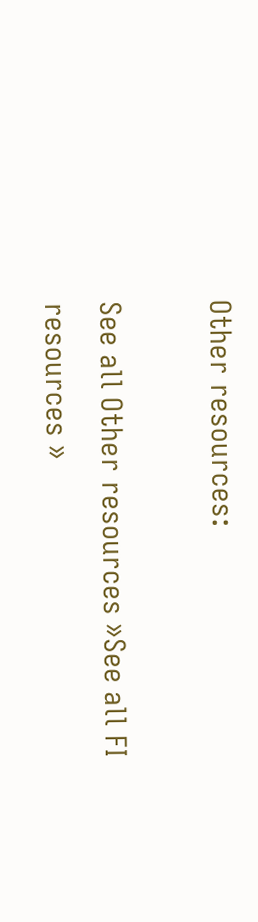Other resources:

See all Other resources »See all FI resources »